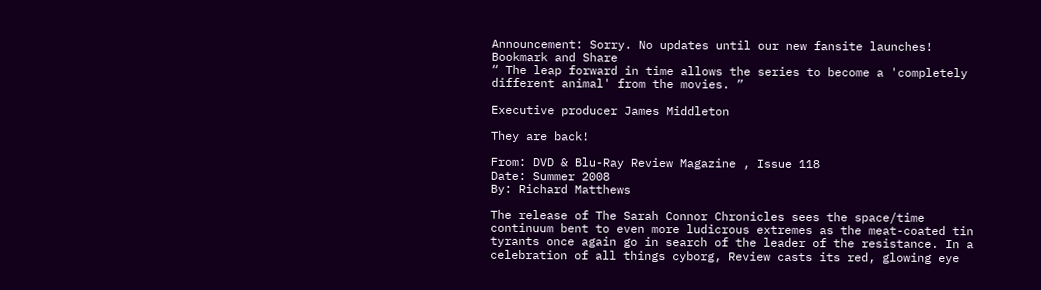Announcement: Sorry. No updates until our new fansite launches!
Bookmark and Share
“ The leap forward in time allows the series to become a 'completely different animal' from the movies. ”

Executive producer James Middleton

They are back!

From: DVD & Blu-Ray Review Magazine , Issue 118
Date: Summer 2008
By: Richard Matthews

The release of The Sarah Connor Chronicles sees the space/time continuum bent to even more ludicrous extremes as the meat-coated tin tyrants once again go in search of the leader of the resistance. In a celebration of all things cyborg, Review casts its red, glowing eye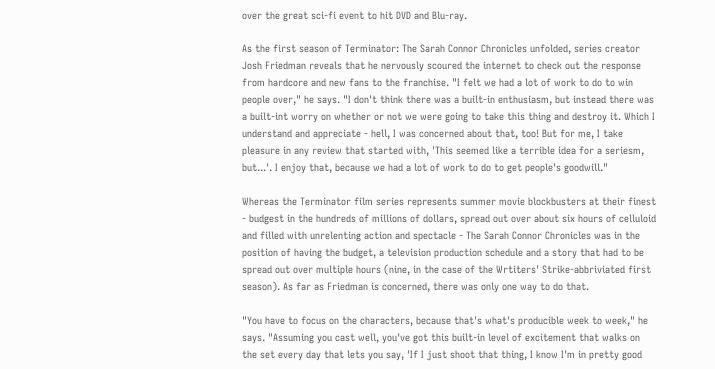over the great sci-fi event to hit DVD and Blu-ray.

As the first season of Terminator: The Sarah Connor Chronicles unfolded, series creator Josh Friedman reveals that he nervously scoured the internet to check out the response from hardcore and new fans to the franchise. "I felt we had a lot of work to do to win people over," he says. "I don't think there was a built-in enthusiasm, but instead there was a built-int worry on whether or not we were going to take this thing and destroy it. Which I understand and appreciate - hell, I was concerned about that, too! But for me, I take pleasure in any review that started with, 'This seemed like a terrible idea for a seriesm, but...'. I enjoy that, because we had a lot of work to do to get people's goodwill."

Whereas the Terminator film series represents summer movie blockbusters at their finest - budgest in the hundreds of millions of dollars, spread out over about six hours of celluloid and filled with unrelenting action and spectacle - The Sarah Connor Chronicles was in the position of having the budget, a television production schedule and a story that had to be spread out over multiple hours (nine, in the case of the Wrtiters' Strike-abbriviated first season). As far as Friedman is concerned, there was only one way to do that.

"You have to focus on the characters, because that's what's producible week to week," he says. "Assuming you cast well, you've got this built-in level of excitement that walks on the set every day that lets you say, 'If I just shoot that thing, I know I'm in pretty good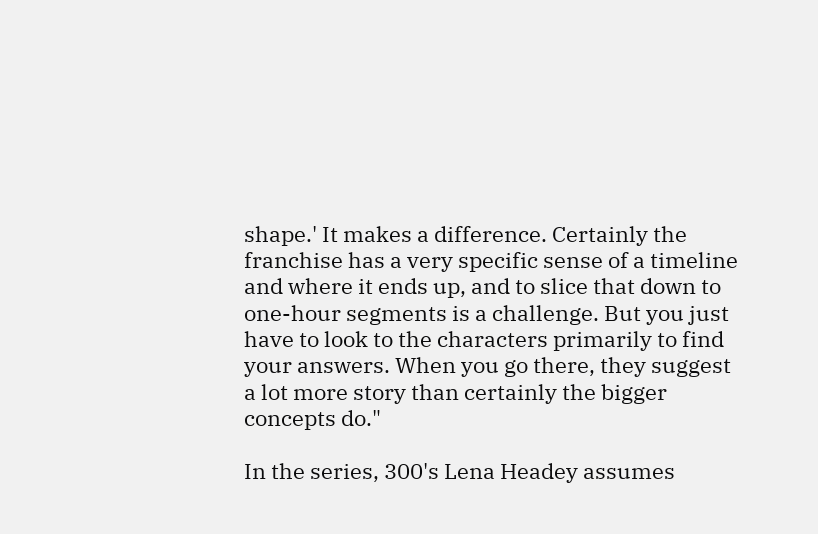shape.' It makes a difference. Certainly the franchise has a very specific sense of a timeline and where it ends up, and to slice that down to one-hour segments is a challenge. But you just have to look to the characters primarily to find your answers. When you go there, they suggest a lot more story than certainly the bigger concepts do."

In the series, 300's Lena Headey assumes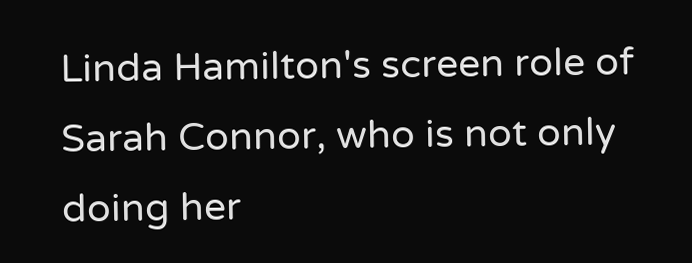Linda Hamilton's screen role of Sarah Connor, who is not only doing her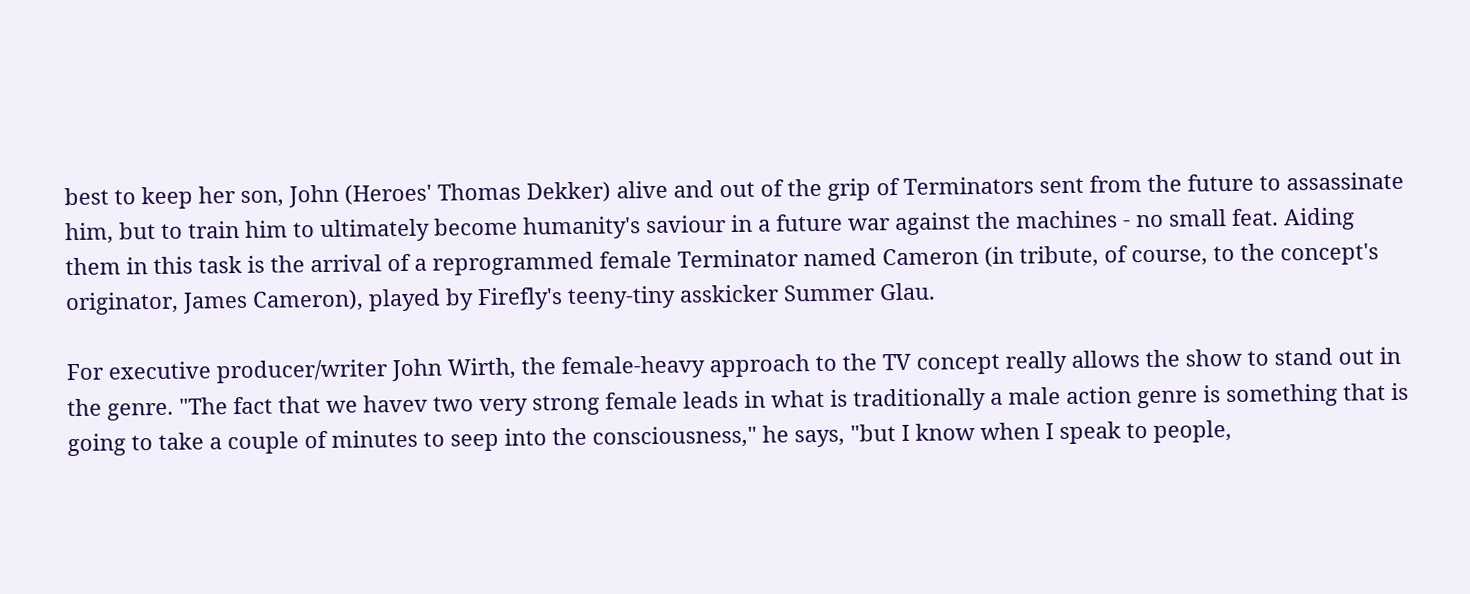best to keep her son, John (Heroes' Thomas Dekker) alive and out of the grip of Terminators sent from the future to assassinate him, but to train him to ultimately become humanity's saviour in a future war against the machines - no small feat. Aiding them in this task is the arrival of a reprogrammed female Terminator named Cameron (in tribute, of course, to the concept's originator, James Cameron), played by Firefly's teeny-tiny asskicker Summer Glau.

For executive producer/writer John Wirth, the female-heavy approach to the TV concept really allows the show to stand out in the genre. "The fact that we havev two very strong female leads in what is traditionally a male action genre is something that is going to take a couple of minutes to seep into the consciousness," he says, "but I know when I speak to people,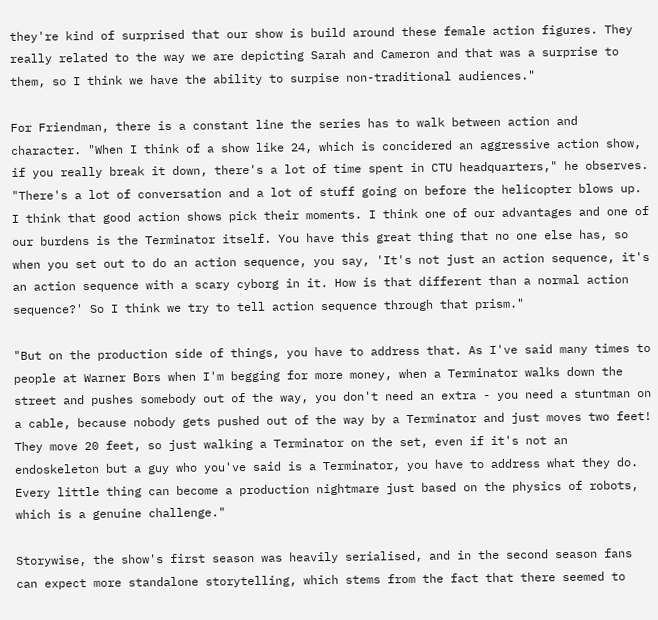they're kind of surprised that our show is build around these female action figures. They really related to the way we are depicting Sarah and Cameron and that was a surprise to them, so I think we have the ability to surpise non-traditional audiences."

For Friendman, there is a constant line the series has to walk between action and character. "When I think of a show like 24, which is concidered an aggressive action show, if you really break it down, there's a lot of time spent in CTU headquarters," he observes. "There's a lot of conversation and a lot of stuff going on before the helicopter blows up. I think that good action shows pick their moments. I think one of our advantages and one of our burdens is the Terminator itself. You have this great thing that no one else has, so when you set out to do an action sequence, you say, 'It's not just an action sequence, it's an action sequence with a scary cyborg in it. How is that different than a normal action sequence?' So I think we try to tell action sequence through that prism."

"But on the production side of things, you have to address that. As I've said many times to people at Warner Bors when I'm begging for more money, when a Terminator walks down the street and pushes somebody out of the way, you don't need an extra - you need a stuntman on a cable, because nobody gets pushed out of the way by a Terminator and just moves two feet! They move 20 feet, so just walking a Terminator on the set, even if it's not an endoskeleton but a guy who you've said is a Terminator, you have to address what they do. Every little thing can become a production nightmare just based on the physics of robots, which is a genuine challenge."

Storywise, the show's first season was heavily serialised, and in the second season fans can expect more standalone storytelling, which stems from the fact that there seemed to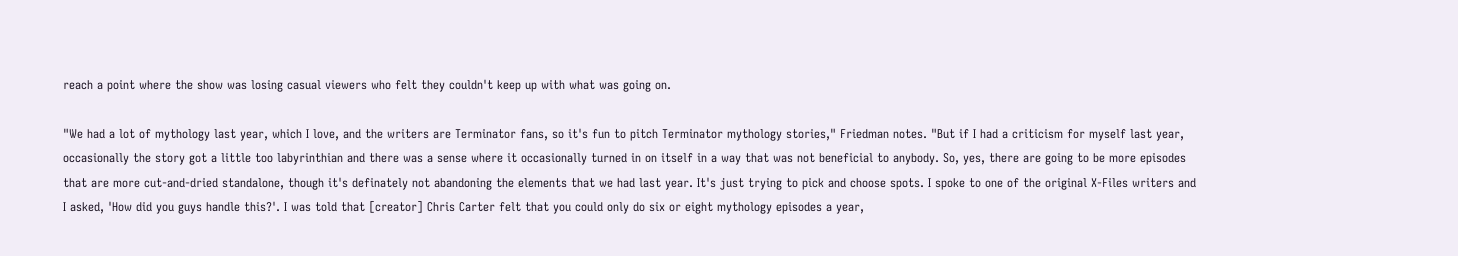reach a point where the show was losing casual viewers who felt they couldn't keep up with what was going on.

"We had a lot of mythology last year, which I love, and the writers are Terminator fans, so it's fun to pitch Terminator mythology stories," Friedman notes. "But if I had a criticism for myself last year, occasionally the story got a little too labyrinthian and there was a sense where it occasionally turned in on itself in a way that was not beneficial to anybody. So, yes, there are going to be more episodes that are more cut-and-dried standalone, though it's definately not abandoning the elements that we had last year. It's just trying to pick and choose spots. I spoke to one of the original X-Files writers and I asked, 'How did you guys handle this?'. I was told that [creator] Chris Carter felt that you could only do six or eight mythology episodes a year,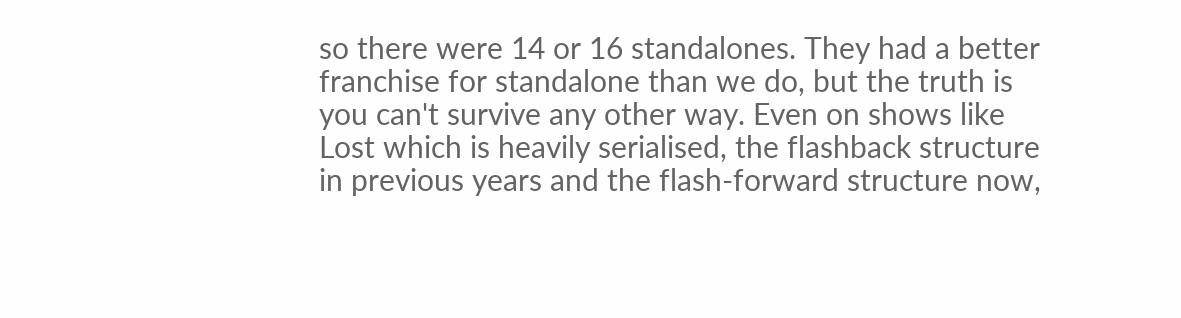so there were 14 or 16 standalones. They had a better franchise for standalone than we do, but the truth is you can't survive any other way. Even on shows like Lost which is heavily serialised, the flashback structure in previous years and the flash-forward structure now,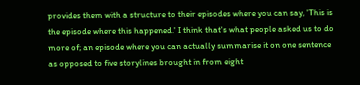provides them with a structure to their episodes where you can say, 'This is the episode where this happened.' I think that's what people asked us to do more of; an episode where you can actually summarise it on one sentence as opposed to five storylines brought in from eight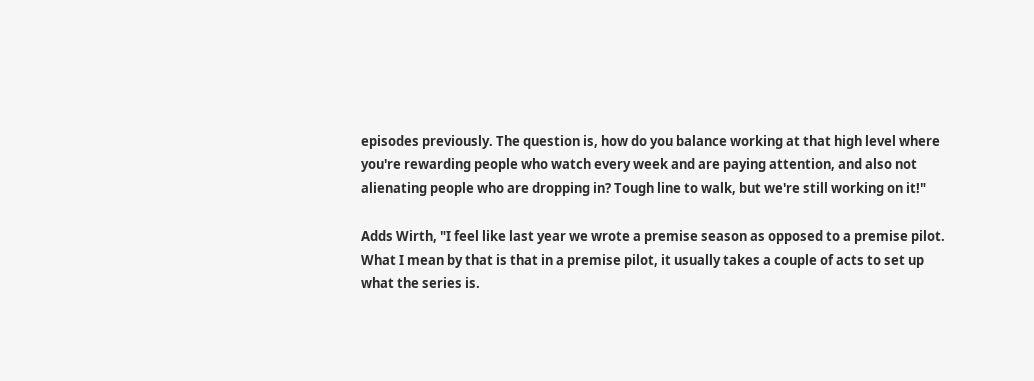episodes previously. The question is, how do you balance working at that high level where you're rewarding people who watch every week and are paying attention, and also not alienating people who are dropping in? Tough line to walk, but we're still working on it!"

Adds Wirth, "I feel like last year we wrote a premise season as opposed to a premise pilot. What I mean by that is that in a premise pilot, it usually takes a couple of acts to set up what the series is.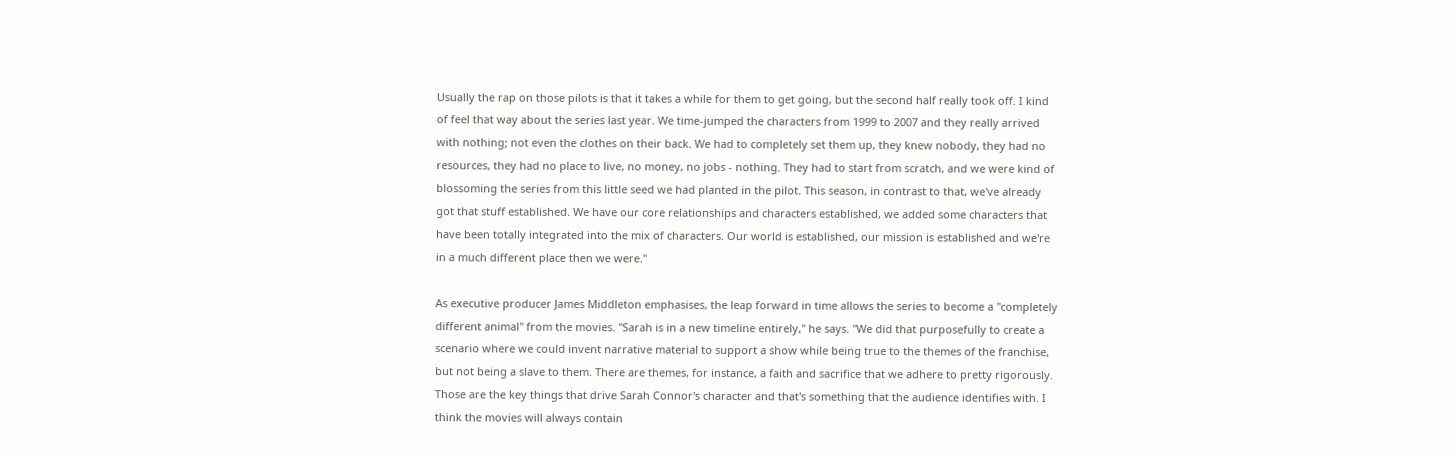Usually the rap on those pilots is that it takes a while for them to get going, but the second half really took off. I kind of feel that way about the series last year. We time-jumped the characters from 1999 to 2007 and they really arrived with nothing; not even the clothes on their back. We had to completely set them up, they knew nobody, they had no resources, they had no place to live, no money, no jobs - nothing. They had to start from scratch, and we were kind of blossoming the series from this little seed we had planted in the pilot. This season, in contrast to that, we've already got that stuff established. We have our core relationships and characters established, we added some characters that have been totally integrated into the mix of characters. Our world is established, our mission is established and we're in a much different place then we were."

As executive producer James Middleton emphasises, the leap forward in time allows the series to become a "completely different animal" from the movies. "Sarah is in a new timeline entirely," he says. "We did that purposefully to create a scenario where we could invent narrative material to support a show while being true to the themes of the franchise, but not being a slave to them. There are themes, for instance, a faith and sacrifice that we adhere to pretty rigorously. Those are the key things that drive Sarah Connor's character and that's something that the audience identifies with. I think the movies will always contain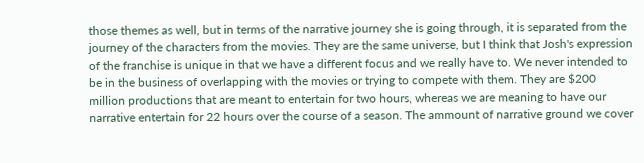those themes as well, but in terms of the narrative journey she is going through, it is separated from the journey of the characters from the movies. They are the same universe, but I think that Josh's expression of the franchise is unique in that we have a different focus and we really have to. We never intended to be in the business of overlapping with the movies or trying to compete with them. They are $200 million productions that are meant to entertain for two hours, whereas we are meaning to have our narrative entertain for 22 hours over the course of a season. The ammount of narrative ground we cover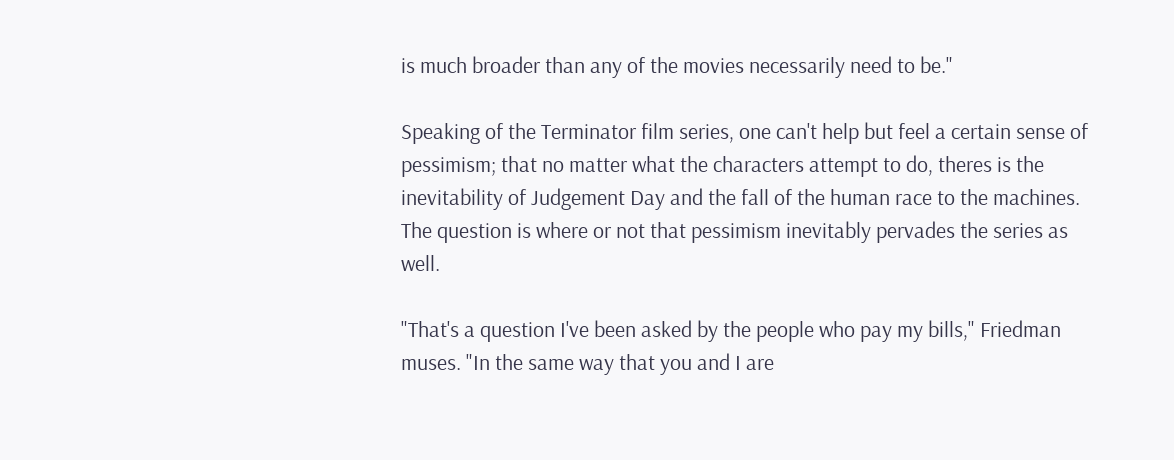is much broader than any of the movies necessarily need to be."

Speaking of the Terminator film series, one can't help but feel a certain sense of pessimism; that no matter what the characters attempt to do, theres is the inevitability of Judgement Day and the fall of the human race to the machines. The question is where or not that pessimism inevitably pervades the series as well.

"That's a question I've been asked by the people who pay my bills," Friedman muses. "In the same way that you and I are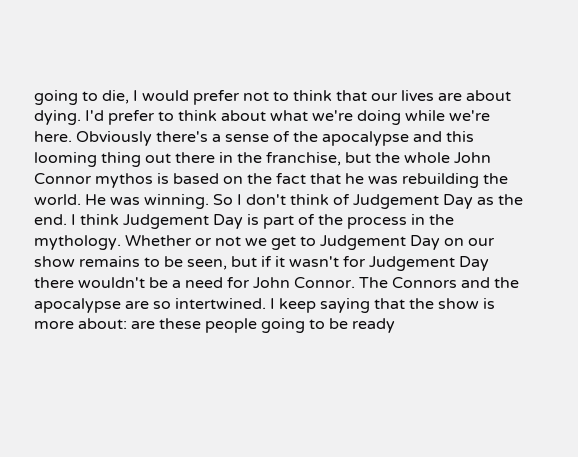going to die, I would prefer not to think that our lives are about dying. I'd prefer to think about what we're doing while we're here. Obviously there's a sense of the apocalypse and this looming thing out there in the franchise, but the whole John Connor mythos is based on the fact that he was rebuilding the world. He was winning. So I don't think of Judgement Day as the end. I think Judgement Day is part of the process in the mythology. Whether or not we get to Judgement Day on our show remains to be seen, but if it wasn't for Judgement Day there wouldn't be a need for John Connor. The Connors and the apocalypse are so intertwined. I keep saying that the show is more about: are these people going to be ready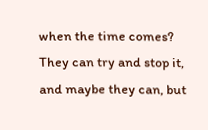when the time comes? They can try and stop it, and maybe they can, but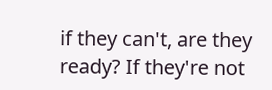if they can't, are they ready? If they're not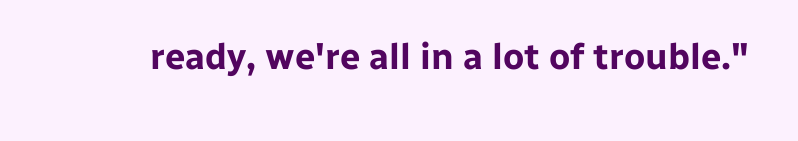ready, we're all in a lot of trouble."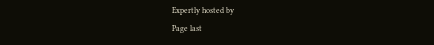Expertly hosted by
Page last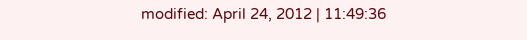modified: April 24, 2012 | 11:49:36